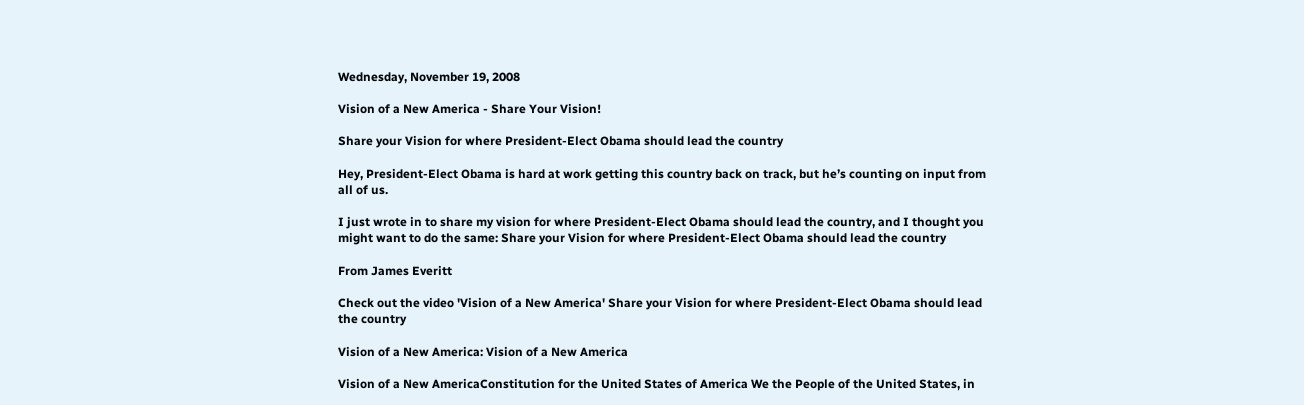Wednesday, November 19, 2008

Vision of a New America - Share Your Vision!

Share your Vision for where President-Elect Obama should lead the country

Hey, President-Elect Obama is hard at work getting this country back on track, but he’s counting on input from all of us.

I just wrote in to share my vision for where President-Elect Obama should lead the country, and I thought you might want to do the same: Share your Vision for where President-Elect Obama should lead the country

From James Everitt

Check out the video 'Vision of a New America' Share your Vision for where President-Elect Obama should lead the country

Vision of a New America: Vision of a New America

Vision of a New AmericaConstitution for the United States of America We the People of the United States, in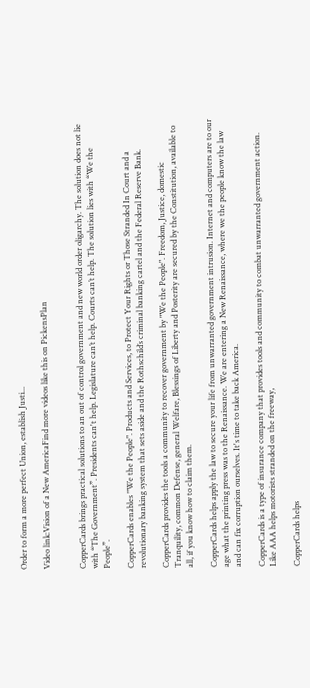Order to form a more perfect Union, establish Justi...

Video link:Vision of a New AmericaFind more videos like this on PickensPlan


CopperCards brings practical solutions to an out of control government and new world order oligarchy. The solution does not lie with “The Government”. Presidents can't help. Legislature can’t help. Courts can’t help. The solution lies with “We the People”.

CopperCards enables "We the People". Products and Services, to Protect Your Rights or Those Stranded In Court and a revolutionary banking system that sets aside and the Rothschild’s criminal banking cartel and the Federal Reserve Bank.

CopperCards provides the tools a community to recover government by "We the People". Freedom, Justice, domestic Tranquility, common Defense, general Welfare, Blessings of Liberty and Posterity are secured by the Constitution, available to all, if you know how to claim them.

CopperCards helps apply the law to secure your life from unwarranted government intrusion. Internet and computers are to our age what the printing press was to the Renaissance. We are entering a New Renaissance, where we the people know the law and can fix corruption ourselves. It's time to take back America.

CopperCards is a type of insurance company that provides tools and community to combat unwarranted government action. Like AAA helps motorists stranded on the freeway,

CopperCards helps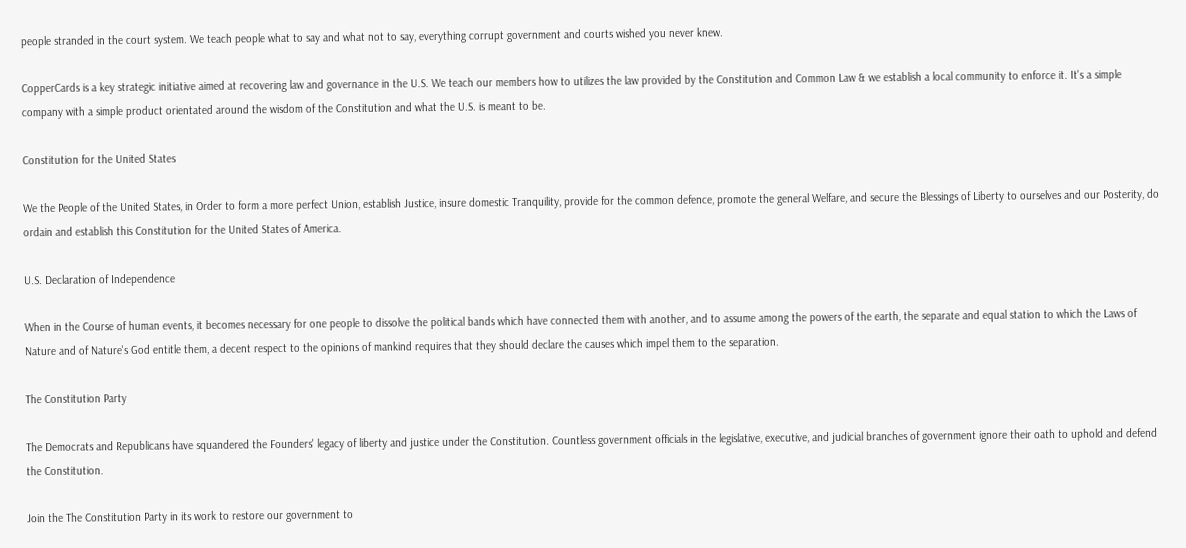people stranded in the court system. We teach people what to say and what not to say, everything corrupt government and courts wished you never knew.

CopperCards is a key strategic initiative aimed at recovering law and governance in the U.S. We teach our members how to utilizes the law provided by the Constitution and Common Law & we establish a local community to enforce it. It's a simple company with a simple product orientated around the wisdom of the Constitution and what the U.S. is meant to be.

Constitution for the United States

We the People of the United States, in Order to form a more perfect Union, establish Justice, insure domestic Tranquility, provide for the common defence, promote the general Welfare, and secure the Blessings of Liberty to ourselves and our Posterity, do ordain and establish this Constitution for the United States of America.

U.S. Declaration of Independence

When in the Course of human events, it becomes necessary for one people to dissolve the political bands which have connected them with another, and to assume among the powers of the earth, the separate and equal station to which the Laws of Nature and of Nature's God entitle them, a decent respect to the opinions of mankind requires that they should declare the causes which impel them to the separation.

The Constitution Party

The Democrats and Republicans have squandered the Founders' legacy of liberty and justice under the Constitution. Countless government officials in the legislative, executive, and judicial branches of government ignore their oath to uphold and defend the Constitution.

Join the The Constitution Party in its work to restore our government to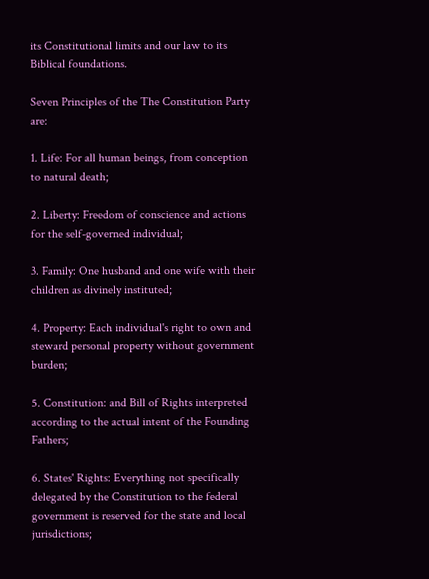its Constitutional limits and our law to its Biblical foundations.

Seven Principles of the The Constitution Party are:

1. Life: For all human beings, from conception to natural death;

2. Liberty: Freedom of conscience and actions for the self-governed individual;

3. Family: One husband and one wife with their children as divinely instituted;

4. Property: Each individual's right to own and steward personal property without government burden;

5. Constitution: and Bill of Rights interpreted according to the actual intent of the Founding Fathers;

6. States' Rights: Everything not specifically delegated by the Constitution to the federal government is reserved for the state and local jurisdictions;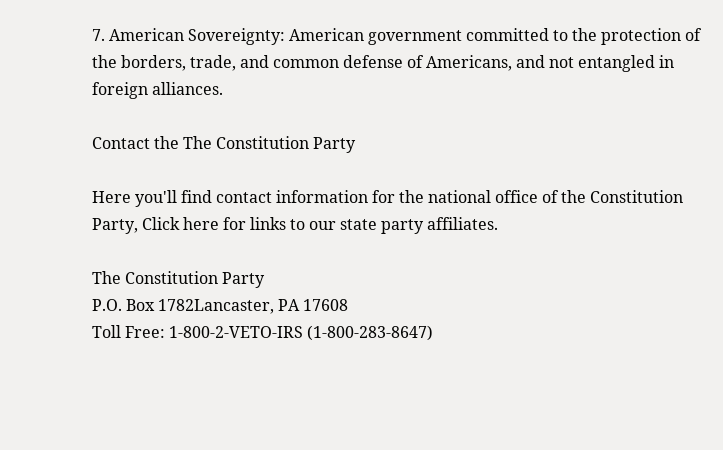7. American Sovereignty: American government committed to the protection of the borders, trade, and common defense of Americans, and not entangled in foreign alliances.

Contact the The Constitution Party

Here you'll find contact information for the national office of the Constitution Party, Click here for links to our state party affiliates.

The Constitution Party
P.O. Box 1782Lancaster, PA 17608
Toll Free: 1-800-2-VETO-IRS (1-800-283-8647)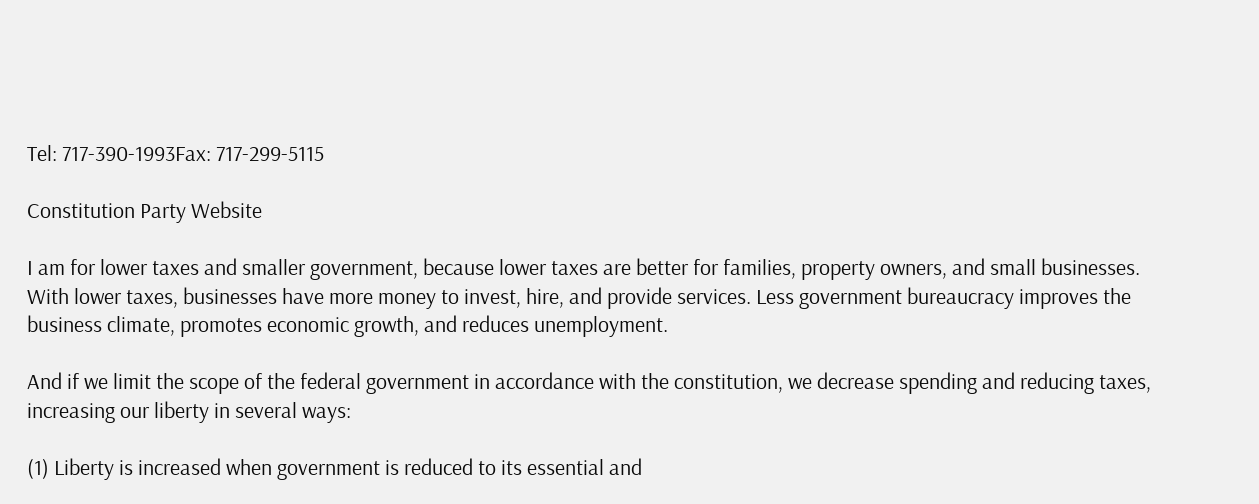Tel: 717-390-1993Fax: 717-299-5115

Constitution Party Website

I am for lower taxes and smaller government, because lower taxes are better for families, property owners, and small businesses. With lower taxes, businesses have more money to invest, hire, and provide services. Less government bureaucracy improves the business climate, promotes economic growth, and reduces unemployment.

And if we limit the scope of the federal government in accordance with the constitution, we decrease spending and reducing taxes, increasing our liberty in several ways:

(1) Liberty is increased when government is reduced to its essential and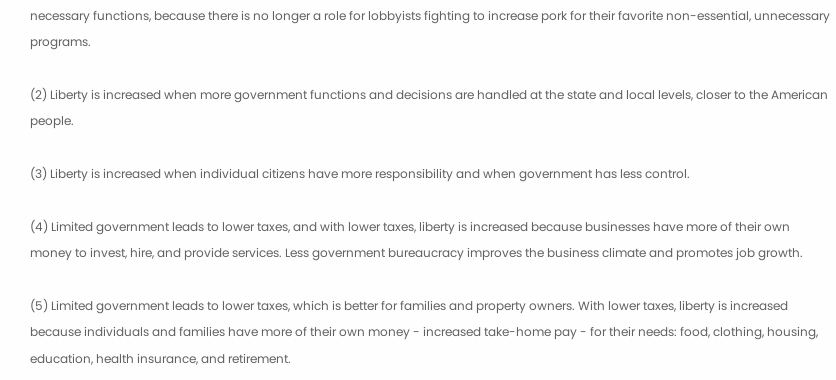necessary functions, because there is no longer a role for lobbyists fighting to increase pork for their favorite non-essential, unnecessary programs.

(2) Liberty is increased when more government functions and decisions are handled at the state and local levels, closer to the American people.

(3) Liberty is increased when individual citizens have more responsibility and when government has less control.

(4) Limited government leads to lower taxes, and with lower taxes, liberty is increased because businesses have more of their own money to invest, hire, and provide services. Less government bureaucracy improves the business climate and promotes job growth.

(5) Limited government leads to lower taxes, which is better for families and property owners. With lower taxes, liberty is increased because individuals and families have more of their own money - increased take-home pay - for their needs: food, clothing, housing, education, health insurance, and retirement.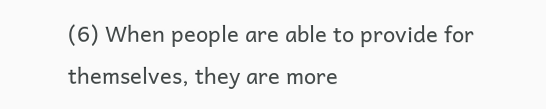(6) When people are able to provide for themselves, they are more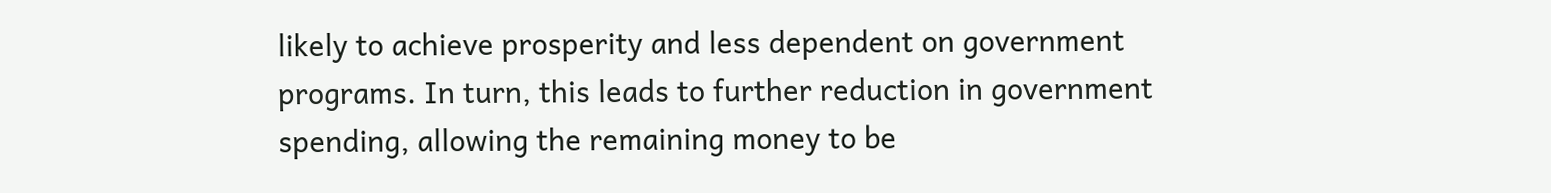likely to achieve prosperity and less dependent on government programs. In turn, this leads to further reduction in government spending, allowing the remaining money to be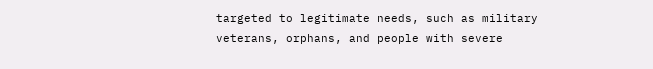targeted to legitimate needs, such as military veterans, orphans, and people with severe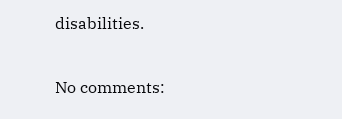disabilities.

No comments: